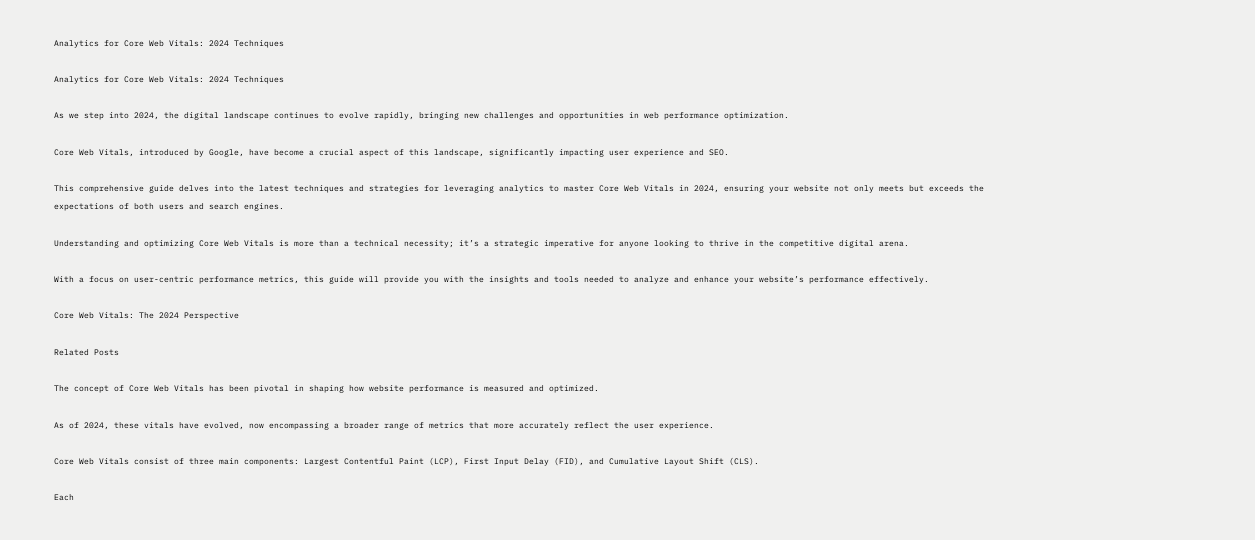Analytics for Core Web Vitals: 2024 Techniques

Analytics for Core Web Vitals: 2024 Techniques

As we step into 2024, the digital landscape continues to evolve rapidly, bringing new challenges and opportunities in web performance optimization.

Core Web Vitals, introduced by Google, have become a crucial aspect of this landscape, significantly impacting user experience and SEO.

This comprehensive guide delves into the latest techniques and strategies for leveraging analytics to master Core Web Vitals in 2024, ensuring your website not only meets but exceeds the expectations of both users and search engines.

Understanding and optimizing Core Web Vitals is more than a technical necessity; it’s a strategic imperative for anyone looking to thrive in the competitive digital arena.

With a focus on user-centric performance metrics, this guide will provide you with the insights and tools needed to analyze and enhance your website’s performance effectively.

Core Web Vitals: The 2024 Perspective

Related Posts

The concept of Core Web Vitals has been pivotal in shaping how website performance is measured and optimized.

As of 2024, these vitals have evolved, now encompassing a broader range of metrics that more accurately reflect the user experience.

Core Web Vitals consist of three main components: Largest Contentful Paint (LCP), First Input Delay (FID), and Cumulative Layout Shift (CLS).

Each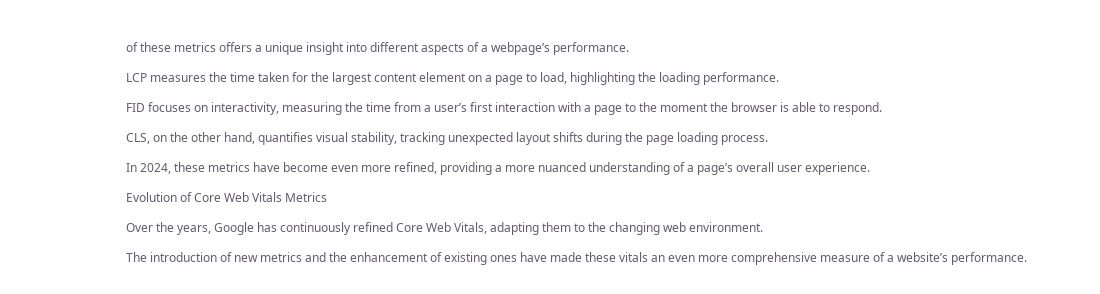of these metrics offers a unique insight into different aspects of a webpage’s performance.

LCP measures the time taken for the largest content element on a page to load, highlighting the loading performance.

FID focuses on interactivity, measuring the time from a user’s first interaction with a page to the moment the browser is able to respond.

CLS, on the other hand, quantifies visual stability, tracking unexpected layout shifts during the page loading process.

In 2024, these metrics have become even more refined, providing a more nuanced understanding of a page’s overall user experience.

Evolution of Core Web Vitals Metrics

Over the years, Google has continuously refined Core Web Vitals, adapting them to the changing web environment.

The introduction of new metrics and the enhancement of existing ones have made these vitals an even more comprehensive measure of a website’s performance.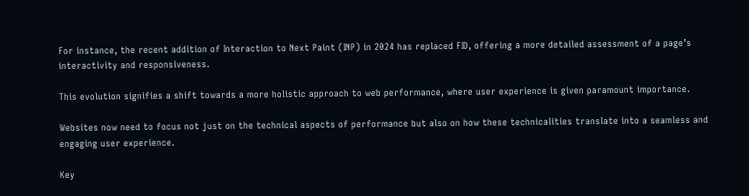For instance, the recent addition of Interaction to Next Paint (INP) in 2024 has replaced FID, offering a more detailed assessment of a page’s interactivity and responsiveness.

This evolution signifies a shift towards a more holistic approach to web performance, where user experience is given paramount importance.

Websites now need to focus not just on the technical aspects of performance but also on how these technicalities translate into a seamless and engaging user experience.

Key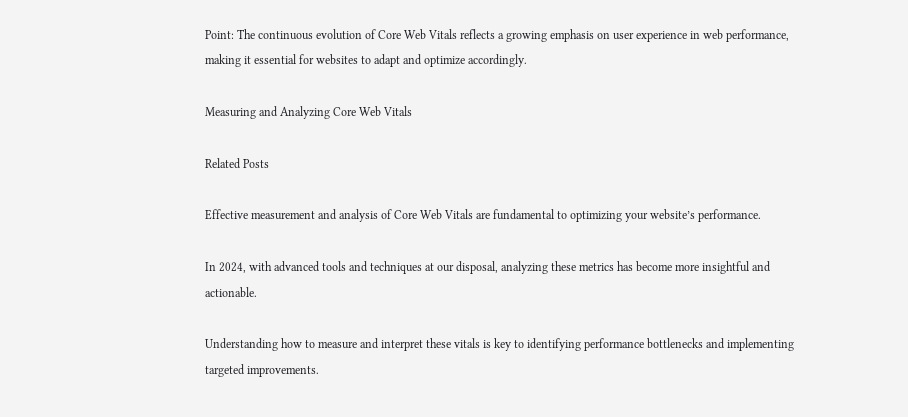Point: The continuous evolution of Core Web Vitals reflects a growing emphasis on user experience in web performance, making it essential for websites to adapt and optimize accordingly.

Measuring and Analyzing Core Web Vitals

Related Posts

Effective measurement and analysis of Core Web Vitals are fundamental to optimizing your website’s performance.

In 2024, with advanced tools and techniques at our disposal, analyzing these metrics has become more insightful and actionable.

Understanding how to measure and interpret these vitals is key to identifying performance bottlenecks and implementing targeted improvements.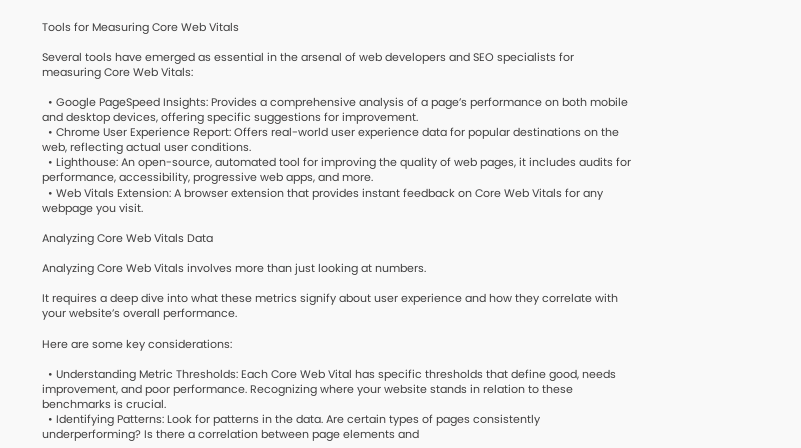Tools for Measuring Core Web Vitals

Several tools have emerged as essential in the arsenal of web developers and SEO specialists for measuring Core Web Vitals:

  • Google PageSpeed Insights: Provides a comprehensive analysis of a page’s performance on both mobile and desktop devices, offering specific suggestions for improvement.
  • Chrome User Experience Report: Offers real-world user experience data for popular destinations on the web, reflecting actual user conditions.
  • Lighthouse: An open-source, automated tool for improving the quality of web pages, it includes audits for performance, accessibility, progressive web apps, and more.
  • Web Vitals Extension: A browser extension that provides instant feedback on Core Web Vitals for any webpage you visit.

Analyzing Core Web Vitals Data

Analyzing Core Web Vitals involves more than just looking at numbers.

It requires a deep dive into what these metrics signify about user experience and how they correlate with your website’s overall performance.

Here are some key considerations:

  • Understanding Metric Thresholds: Each Core Web Vital has specific thresholds that define good, needs improvement, and poor performance. Recognizing where your website stands in relation to these benchmarks is crucial.
  • Identifying Patterns: Look for patterns in the data. Are certain types of pages consistently underperforming? Is there a correlation between page elements and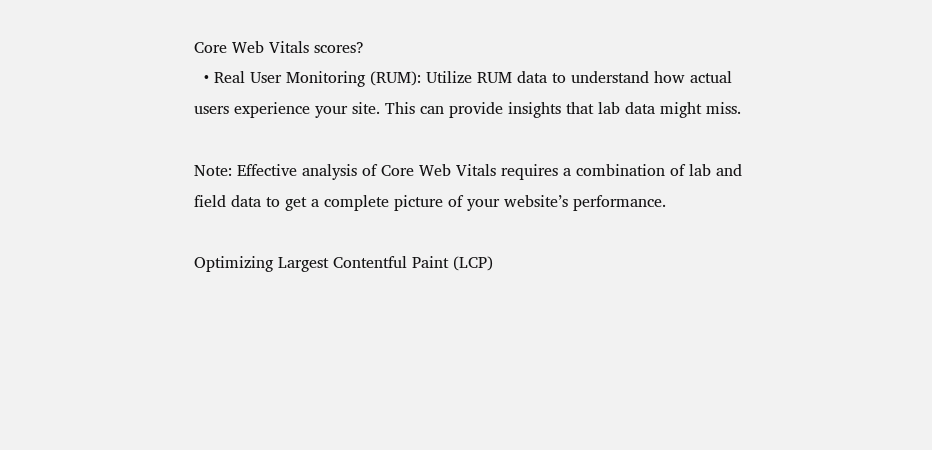Core Web Vitals scores?
  • Real User Monitoring (RUM): Utilize RUM data to understand how actual users experience your site. This can provide insights that lab data might miss.

Note: Effective analysis of Core Web Vitals requires a combination of lab and field data to get a complete picture of your website’s performance.

Optimizing Largest Contentful Paint (LCP)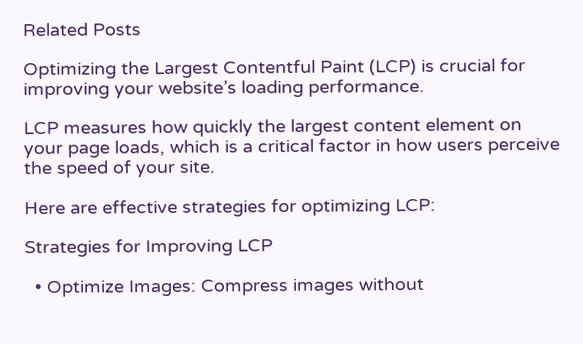Related Posts

Optimizing the Largest Contentful Paint (LCP) is crucial for improving your website’s loading performance.

LCP measures how quickly the largest content element on your page loads, which is a critical factor in how users perceive the speed of your site.

Here are effective strategies for optimizing LCP:

Strategies for Improving LCP

  • Optimize Images: Compress images without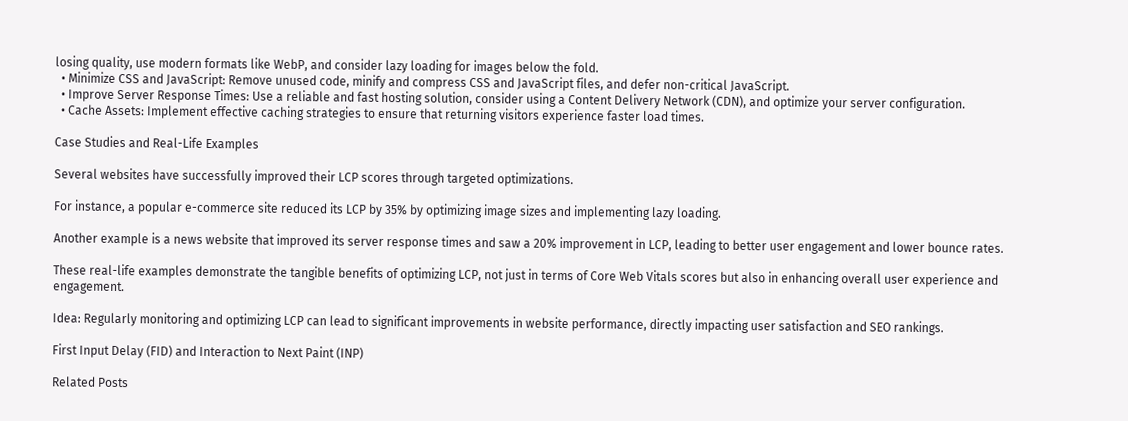losing quality, use modern formats like WebP, and consider lazy loading for images below the fold.
  • Minimize CSS and JavaScript: Remove unused code, minify and compress CSS and JavaScript files, and defer non-critical JavaScript.
  • Improve Server Response Times: Use a reliable and fast hosting solution, consider using a Content Delivery Network (CDN), and optimize your server configuration.
  • Cache Assets: Implement effective caching strategies to ensure that returning visitors experience faster load times.

Case Studies and Real-Life Examples

Several websites have successfully improved their LCP scores through targeted optimizations.

For instance, a popular e-commerce site reduced its LCP by 35% by optimizing image sizes and implementing lazy loading.

Another example is a news website that improved its server response times and saw a 20% improvement in LCP, leading to better user engagement and lower bounce rates.

These real-life examples demonstrate the tangible benefits of optimizing LCP, not just in terms of Core Web Vitals scores but also in enhancing overall user experience and engagement.

Idea: Regularly monitoring and optimizing LCP can lead to significant improvements in website performance, directly impacting user satisfaction and SEO rankings.

First Input Delay (FID) and Interaction to Next Paint (INP)

Related Posts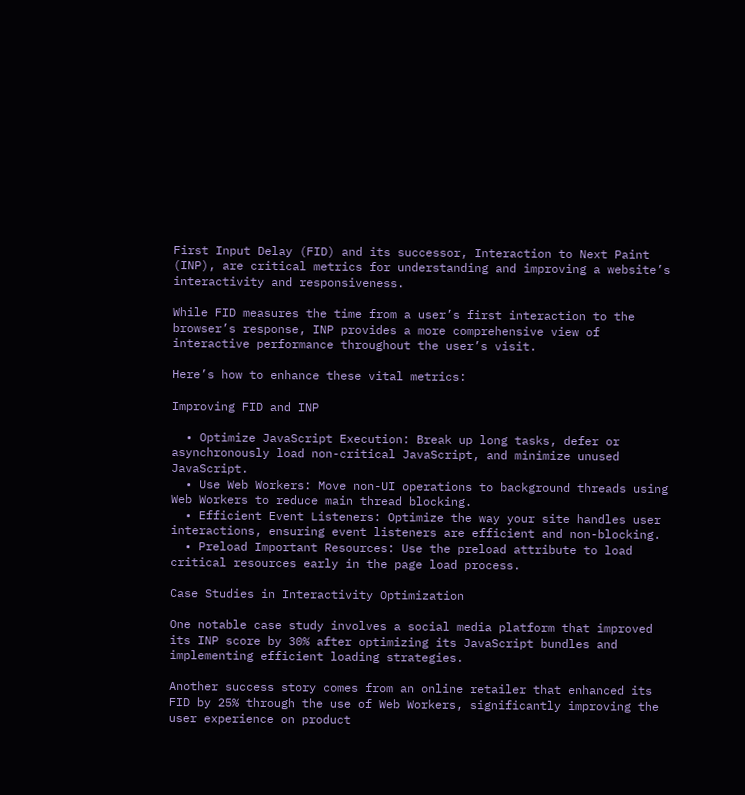First Input Delay (FID) and its successor, Interaction to Next Paint (INP), are critical metrics for understanding and improving a website’s interactivity and responsiveness.

While FID measures the time from a user’s first interaction to the browser’s response, INP provides a more comprehensive view of interactive performance throughout the user’s visit.

Here’s how to enhance these vital metrics:

Improving FID and INP

  • Optimize JavaScript Execution: Break up long tasks, defer or asynchronously load non-critical JavaScript, and minimize unused JavaScript.
  • Use Web Workers: Move non-UI operations to background threads using Web Workers to reduce main thread blocking.
  • Efficient Event Listeners: Optimize the way your site handles user interactions, ensuring event listeners are efficient and non-blocking.
  • Preload Important Resources: Use the preload attribute to load critical resources early in the page load process.

Case Studies in Interactivity Optimization

One notable case study involves a social media platform that improved its INP score by 30% after optimizing its JavaScript bundles and implementing efficient loading strategies.

Another success story comes from an online retailer that enhanced its FID by 25% through the use of Web Workers, significantly improving the user experience on product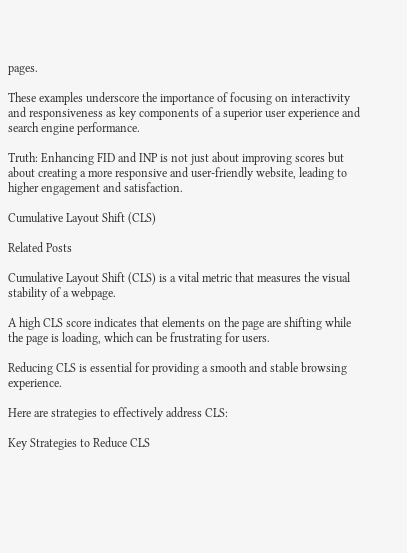pages.

These examples underscore the importance of focusing on interactivity and responsiveness as key components of a superior user experience and search engine performance.

Truth: Enhancing FID and INP is not just about improving scores but about creating a more responsive and user-friendly website, leading to higher engagement and satisfaction.

Cumulative Layout Shift (CLS)

Related Posts

Cumulative Layout Shift (CLS) is a vital metric that measures the visual stability of a webpage.

A high CLS score indicates that elements on the page are shifting while the page is loading, which can be frustrating for users.

Reducing CLS is essential for providing a smooth and stable browsing experience.

Here are strategies to effectively address CLS:

Key Strategies to Reduce CLS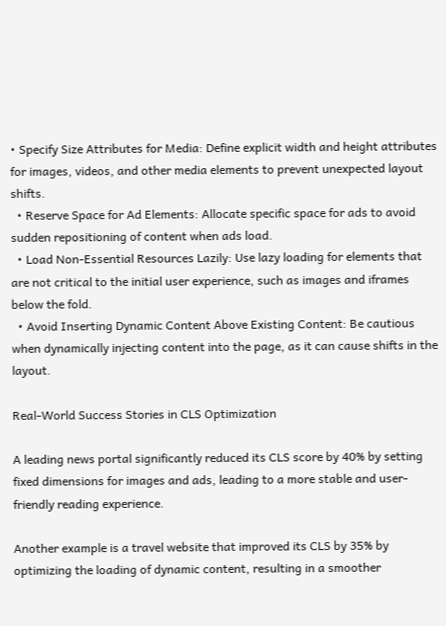• Specify Size Attributes for Media: Define explicit width and height attributes for images, videos, and other media elements to prevent unexpected layout shifts.
  • Reserve Space for Ad Elements: Allocate specific space for ads to avoid sudden repositioning of content when ads load.
  • Load Non-Essential Resources Lazily: Use lazy loading for elements that are not critical to the initial user experience, such as images and iframes below the fold.
  • Avoid Inserting Dynamic Content Above Existing Content: Be cautious when dynamically injecting content into the page, as it can cause shifts in the layout.

Real-World Success Stories in CLS Optimization

A leading news portal significantly reduced its CLS score by 40% by setting fixed dimensions for images and ads, leading to a more stable and user-friendly reading experience.

Another example is a travel website that improved its CLS by 35% by optimizing the loading of dynamic content, resulting in a smoother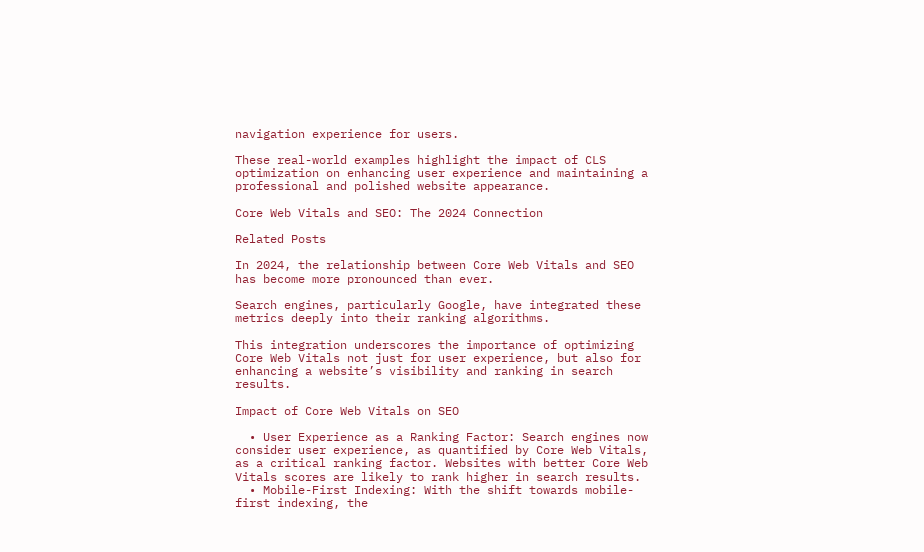navigation experience for users.

These real-world examples highlight the impact of CLS optimization on enhancing user experience and maintaining a professional and polished website appearance.

Core Web Vitals and SEO: The 2024 Connection

Related Posts

In 2024, the relationship between Core Web Vitals and SEO has become more pronounced than ever.

Search engines, particularly Google, have integrated these metrics deeply into their ranking algorithms.

This integration underscores the importance of optimizing Core Web Vitals not just for user experience, but also for enhancing a website’s visibility and ranking in search results.

Impact of Core Web Vitals on SEO

  • User Experience as a Ranking Factor: Search engines now consider user experience, as quantified by Core Web Vitals, as a critical ranking factor. Websites with better Core Web Vitals scores are likely to rank higher in search results.
  • Mobile-First Indexing: With the shift towards mobile-first indexing, the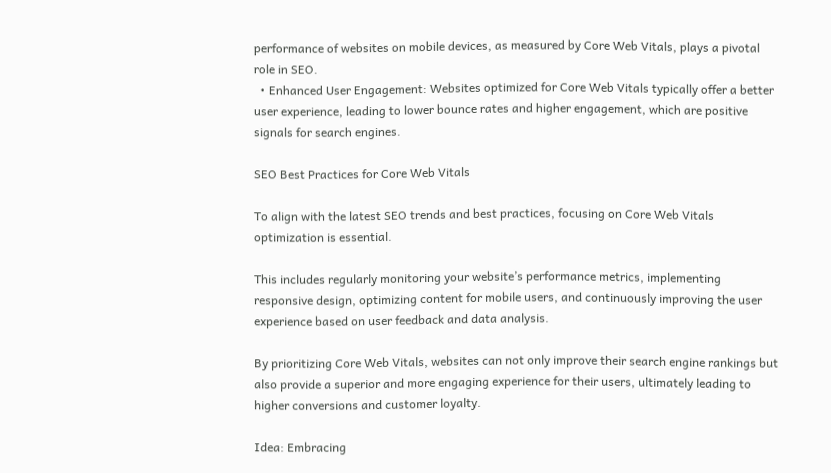performance of websites on mobile devices, as measured by Core Web Vitals, plays a pivotal role in SEO.
  • Enhanced User Engagement: Websites optimized for Core Web Vitals typically offer a better user experience, leading to lower bounce rates and higher engagement, which are positive signals for search engines.

SEO Best Practices for Core Web Vitals

To align with the latest SEO trends and best practices, focusing on Core Web Vitals optimization is essential.

This includes regularly monitoring your website’s performance metrics, implementing responsive design, optimizing content for mobile users, and continuously improving the user experience based on user feedback and data analysis.

By prioritizing Core Web Vitals, websites can not only improve their search engine rankings but also provide a superior and more engaging experience for their users, ultimately leading to higher conversions and customer loyalty.

Idea: Embracing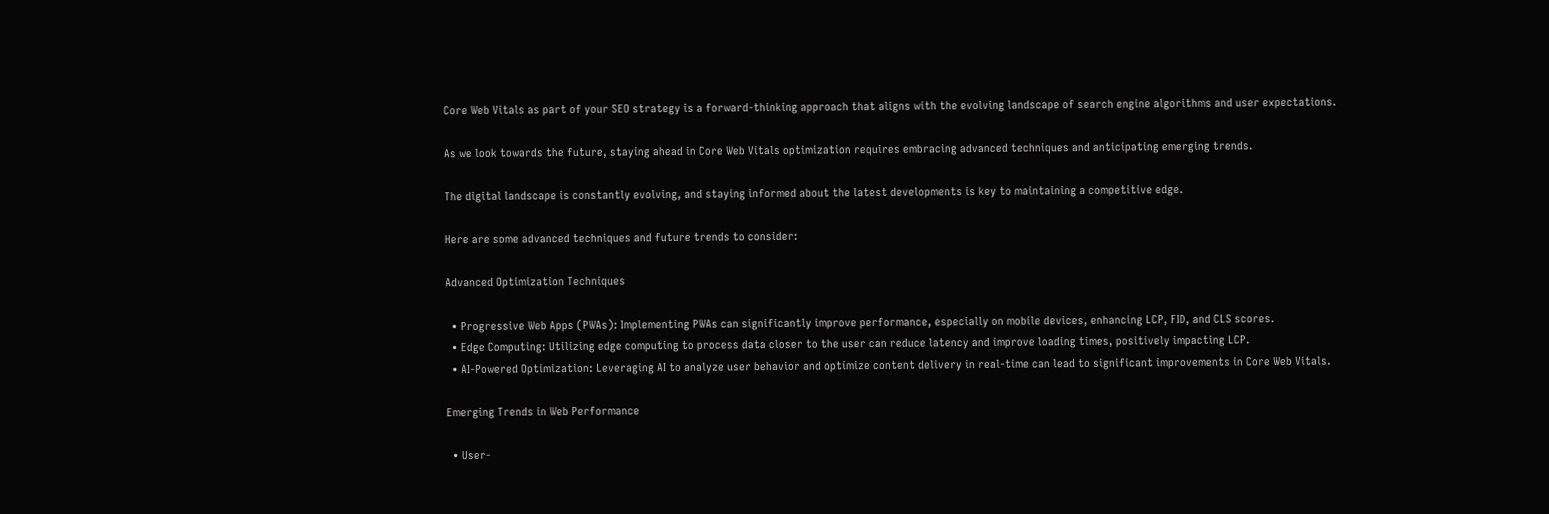Core Web Vitals as part of your SEO strategy is a forward-thinking approach that aligns with the evolving landscape of search engine algorithms and user expectations.

As we look towards the future, staying ahead in Core Web Vitals optimization requires embracing advanced techniques and anticipating emerging trends.

The digital landscape is constantly evolving, and staying informed about the latest developments is key to maintaining a competitive edge.

Here are some advanced techniques and future trends to consider:

Advanced Optimization Techniques

  • Progressive Web Apps (PWAs): Implementing PWAs can significantly improve performance, especially on mobile devices, enhancing LCP, FID, and CLS scores.
  • Edge Computing: Utilizing edge computing to process data closer to the user can reduce latency and improve loading times, positively impacting LCP.
  • AI-Powered Optimization: Leveraging AI to analyze user behavior and optimize content delivery in real-time can lead to significant improvements in Core Web Vitals.

Emerging Trends in Web Performance

  • User-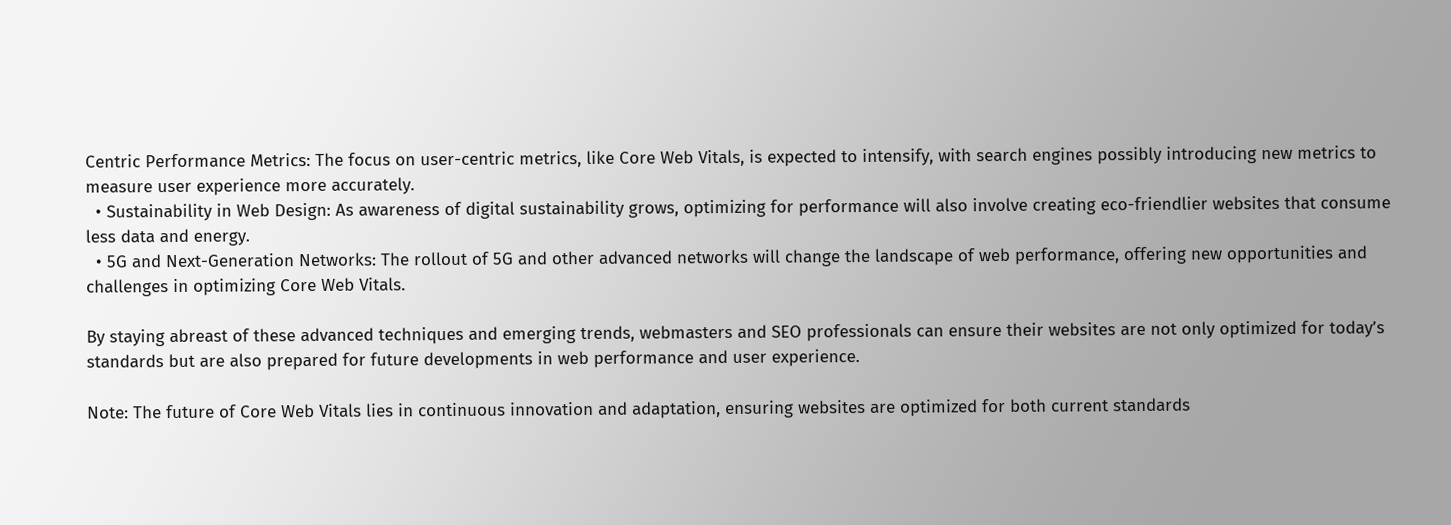Centric Performance Metrics: The focus on user-centric metrics, like Core Web Vitals, is expected to intensify, with search engines possibly introducing new metrics to measure user experience more accurately.
  • Sustainability in Web Design: As awareness of digital sustainability grows, optimizing for performance will also involve creating eco-friendlier websites that consume less data and energy.
  • 5G and Next-Generation Networks: The rollout of 5G and other advanced networks will change the landscape of web performance, offering new opportunities and challenges in optimizing Core Web Vitals.

By staying abreast of these advanced techniques and emerging trends, webmasters and SEO professionals can ensure their websites are not only optimized for today’s standards but are also prepared for future developments in web performance and user experience.

Note: The future of Core Web Vitals lies in continuous innovation and adaptation, ensuring websites are optimized for both current standards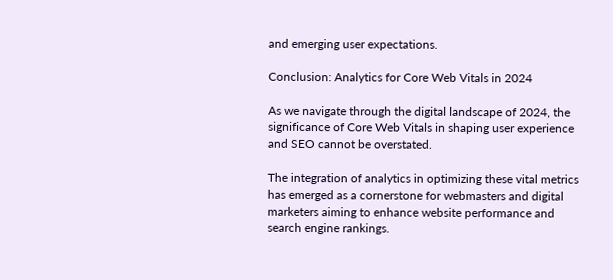and emerging user expectations.

Conclusion: Analytics for Core Web Vitals in 2024

As we navigate through the digital landscape of 2024, the significance of Core Web Vitals in shaping user experience and SEO cannot be overstated.

The integration of analytics in optimizing these vital metrics has emerged as a cornerstone for webmasters and digital marketers aiming to enhance website performance and search engine rankings.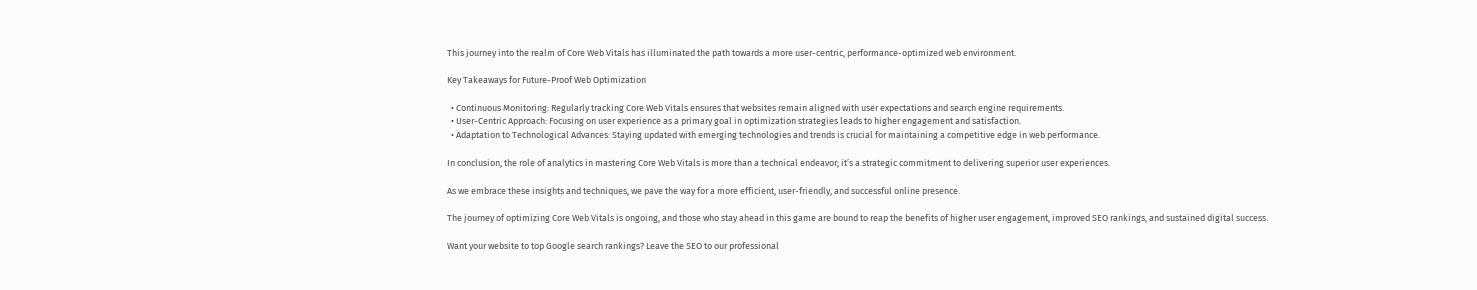This journey into the realm of Core Web Vitals has illuminated the path towards a more user-centric, performance-optimized web environment.

Key Takeaways for Future-Proof Web Optimization

  • Continuous Monitoring: Regularly tracking Core Web Vitals ensures that websites remain aligned with user expectations and search engine requirements.
  • User-Centric Approach: Focusing on user experience as a primary goal in optimization strategies leads to higher engagement and satisfaction.
  • Adaptation to Technological Advances: Staying updated with emerging technologies and trends is crucial for maintaining a competitive edge in web performance.

In conclusion, the role of analytics in mastering Core Web Vitals is more than a technical endeavor; it’s a strategic commitment to delivering superior user experiences.

As we embrace these insights and techniques, we pave the way for a more efficient, user-friendly, and successful online presence.

The journey of optimizing Core Web Vitals is ongoing, and those who stay ahead in this game are bound to reap the benefits of higher user engagement, improved SEO rankings, and sustained digital success.

Want your website to top Google search rankings? Leave the SEO to our professional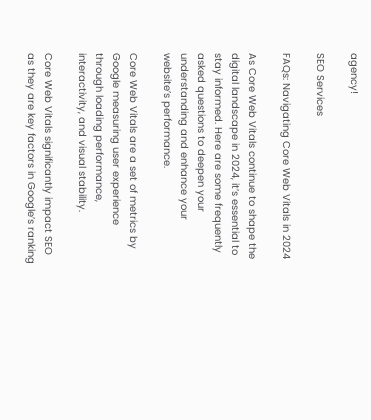agency!

SEO Services

FAQs: Navigating Core Web Vitals in 2024

As Core Web Vitals continue to shape the digital landscape in 2024, it’s essential to stay informed. Here are some frequently asked questions to deepen your understanding and enhance your website’s performance.

Core Web Vitals are a set of metrics by Google measuring user experience through loading performance, interactivity, and visual stability.

Core Web Vitals significantly impact SEO as they are key factors in Google’s ranking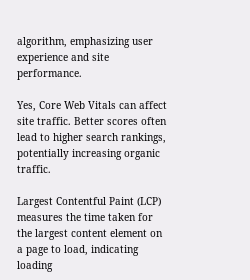algorithm, emphasizing user experience and site performance.

Yes, Core Web Vitals can affect site traffic. Better scores often lead to higher search rankings, potentially increasing organic traffic.

Largest Contentful Paint (LCP) measures the time taken for the largest content element on a page to load, indicating loading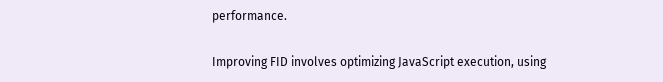performance.

Improving FID involves optimizing JavaScript execution, using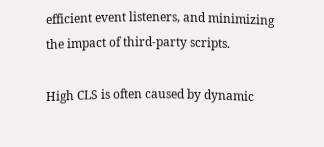efficient event listeners, and minimizing the impact of third-party scripts.

High CLS is often caused by dynamic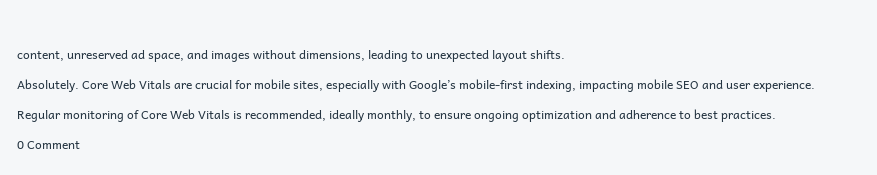content, unreserved ad space, and images without dimensions, leading to unexpected layout shifts.

Absolutely. Core Web Vitals are crucial for mobile sites, especially with Google’s mobile-first indexing, impacting mobile SEO and user experience.

Regular monitoring of Core Web Vitals is recommended, ideally monthly, to ensure ongoing optimization and adherence to best practices.

0 Comment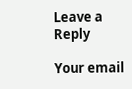Leave a Reply

Your email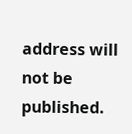address will not be published.